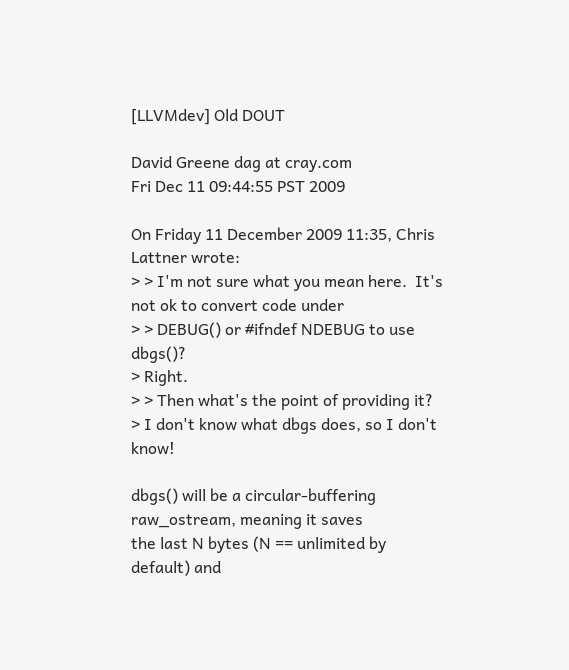[LLVMdev] Old DOUT

David Greene dag at cray.com
Fri Dec 11 09:44:55 PST 2009

On Friday 11 December 2009 11:35, Chris Lattner wrote:
> > I'm not sure what you mean here.  It's not ok to convert code under
> > DEBUG() or #ifndef NDEBUG to use dbgs()?
> Right.
> > Then what's the point of providing it?
> I don't know what dbgs does, so I don't know!

dbgs() will be a circular-buffering raw_ostream, meaning it saves
the last N bytes (N == unlimited by default) and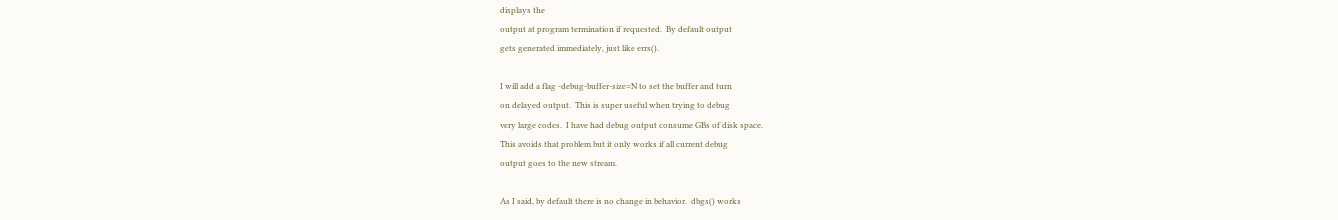displays the
output at program termination if requested.  By default output
gets generated immediately, just like errs().

I will add a flag -debug-buffer-size=N to set the buffer and turn
on delayed output.  This is super useful when trying to debug
very large codes.  I have had debug output consume GBs of disk space.
This avoids that problem but it only works if all current debug
output goes to the new stream.

As I said, by default there is no change in behavior.  dbgs() works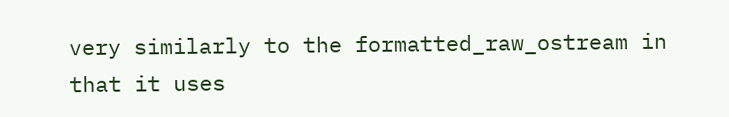very similarly to the formatted_raw_ostream in that it uses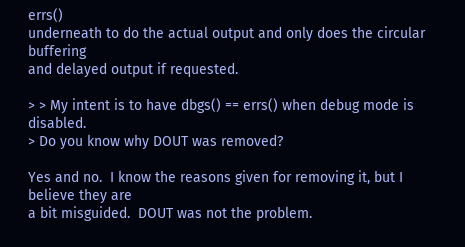errs()
underneath to do the actual output and only does the circular buffering
and delayed output if requested.

> > My intent is to have dbgs() == errs() when debug mode is disabled.
> Do you know why DOUT was removed?

Yes and no.  I know the reasons given for removing it, but I believe they are
a bit misguided.  DOUT was not the problem.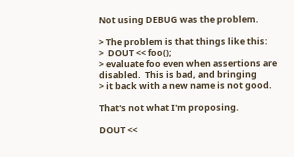Not using DEBUG was the problem.

> The problem is that things like this:
>  DOUT << foo();
> evaluate foo even when assertions are disabled.  This is bad, and bringing
> it back with a new name is not good.

That's not what I'm proposing.

DOUT <<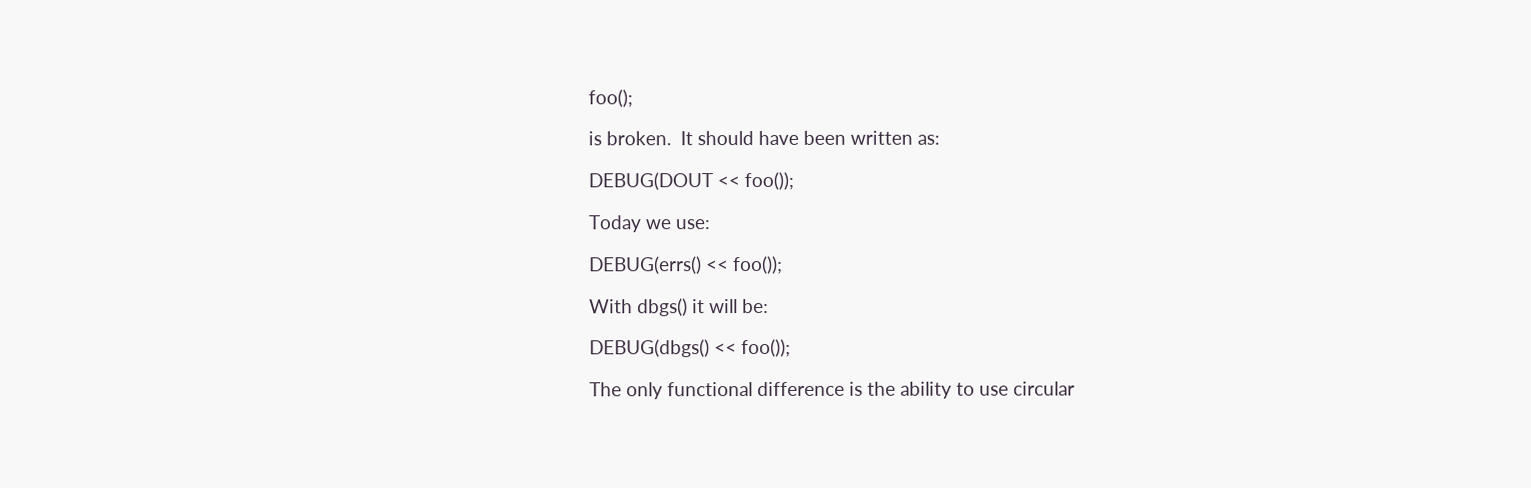foo();

is broken.  It should have been written as:

DEBUG(DOUT << foo());

Today we use:

DEBUG(errs() << foo());

With dbgs() it will be:

DEBUG(dbgs() << foo());

The only functional difference is the ability to use circular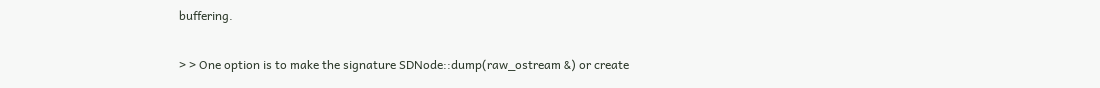buffering.

> > One option is to make the signature SDNode::dump(raw_ostream &) or create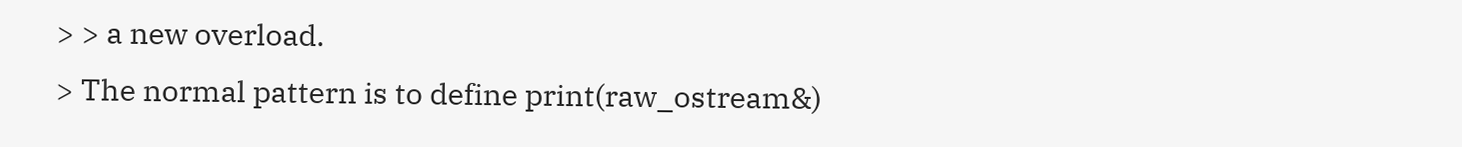> > a new overload.
> The normal pattern is to define print(raw_ostream&)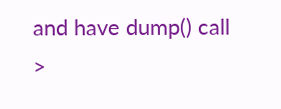and have dump() call
>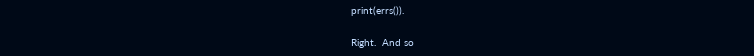print(errs()).

Right.  And so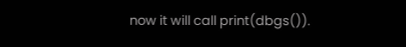now it will call print(dbgs()).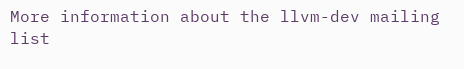More information about the llvm-dev mailing list